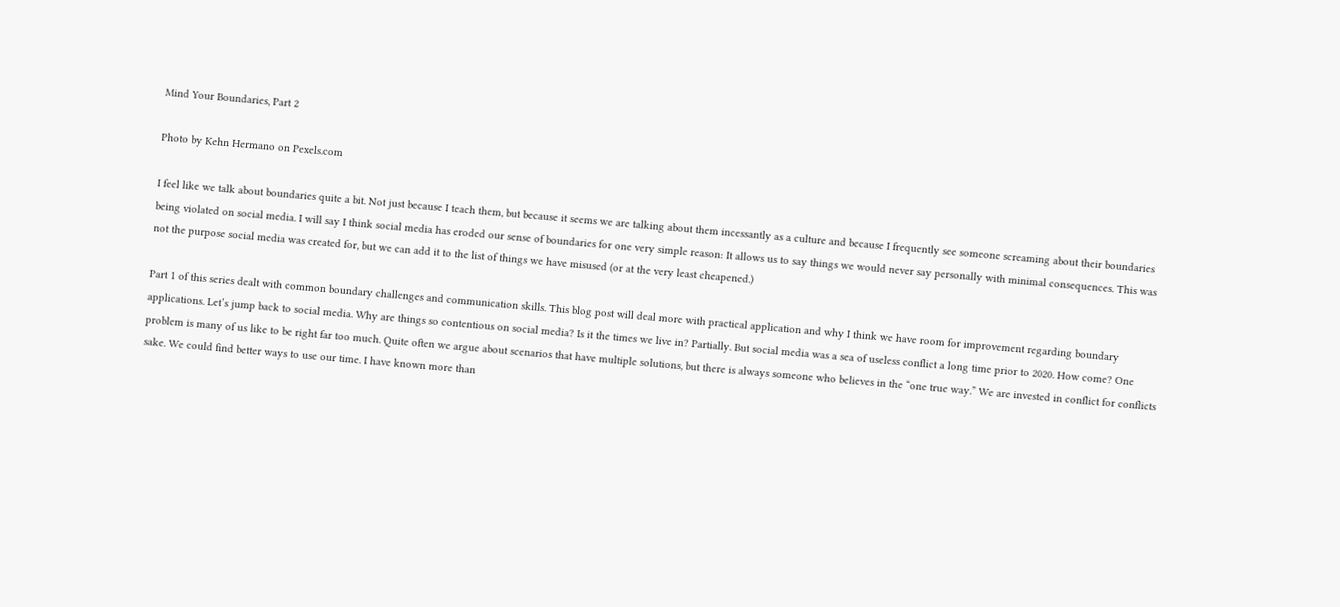Mind Your Boundaries, Part 2

Photo by Kehn Hermano on Pexels.com

I feel like we talk about boundaries quite a bit. Not just because I teach them, but because it seems we are talking about them incessantly as a culture and because I frequently see someone screaming about their boundaries being violated on social media. I will say I think social media has eroded our sense of boundaries for one very simple reason: It allows us to say things we would never say personally with minimal consequences. This was not the purpose social media was created for, but we can add it to the list of things we have misused (or at the very least cheapened.)

Part 1 of this series dealt with common boundary challenges and communication skills. This blog post will deal more with practical application and why I think we have room for improvement regarding boundary applications. Let’s jump back to social media. Why are things so contentious on social media? Is it the times we live in? Partially. But social media was a sea of useless conflict a long time prior to 2020. How come? One problem is many of us like to be right far too much. Quite often we argue about scenarios that have multiple solutions, but there is always someone who believes in the “one true way.” We are invested in conflict for conflicts sake. We could find better ways to use our time. I have known more than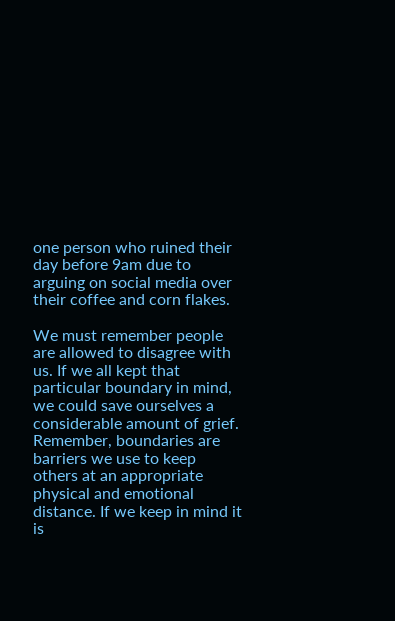one person who ruined their day before 9am due to arguing on social media over their coffee and corn flakes.

We must remember people are allowed to disagree with us. If we all kept that particular boundary in mind, we could save ourselves a considerable amount of grief. Remember, boundaries are barriers we use to keep others at an appropriate physical and emotional distance. If we keep in mind it is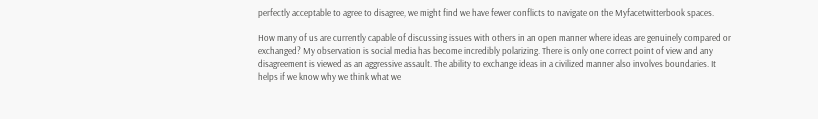perfectly acceptable to agree to disagree, we might find we have fewer conflicts to navigate on the Myfacetwitterbook spaces.

How many of us are currently capable of discussing issues with others in an open manner where ideas are genuinely compared or exchanged? My observation is social media has become incredibly polarizing. There is only one correct point of view and any disagreement is viewed as an aggressive assault. The ability to exchange ideas in a civilized manner also involves boundaries. It helps if we know why we think what we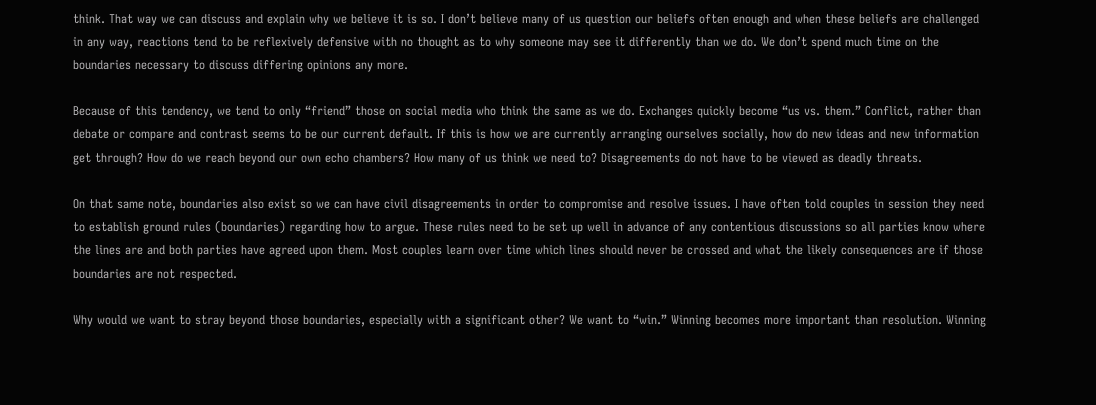think. That way we can discuss and explain why we believe it is so. I don’t believe many of us question our beliefs often enough and when these beliefs are challenged in any way, reactions tend to be reflexively defensive with no thought as to why someone may see it differently than we do. We don’t spend much time on the boundaries necessary to discuss differing opinions any more.

Because of this tendency, we tend to only “friend” those on social media who think the same as we do. Exchanges quickly become “us vs. them.” Conflict, rather than debate or compare and contrast seems to be our current default. If this is how we are currently arranging ourselves socially, how do new ideas and new information get through? How do we reach beyond our own echo chambers? How many of us think we need to? Disagreements do not have to be viewed as deadly threats.

On that same note, boundaries also exist so we can have civil disagreements in order to compromise and resolve issues. I have often told couples in session they need to establish ground rules (boundaries) regarding how to argue. These rules need to be set up well in advance of any contentious discussions so all parties know where the lines are and both parties have agreed upon them. Most couples learn over time which lines should never be crossed and what the likely consequences are if those boundaries are not respected.

Why would we want to stray beyond those boundaries, especially with a significant other? We want to “win.” Winning becomes more important than resolution. Winning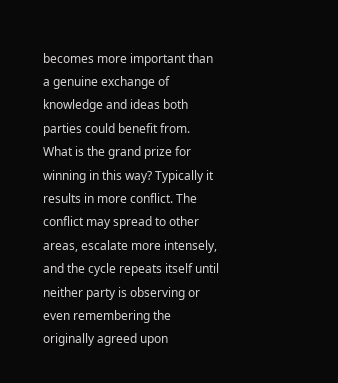becomes more important than a genuine exchange of knowledge and ideas both parties could benefit from. What is the grand prize for winning in this way? Typically it results in more conflict. The conflict may spread to other areas, escalate more intensely, and the cycle repeats itself until neither party is observing or even remembering the originally agreed upon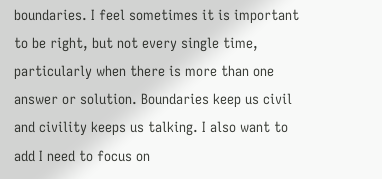boundaries. I feel sometimes it is important to be right, but not every single time, particularly when there is more than one answer or solution. Boundaries keep us civil and civility keeps us talking. I also want to add I need to focus on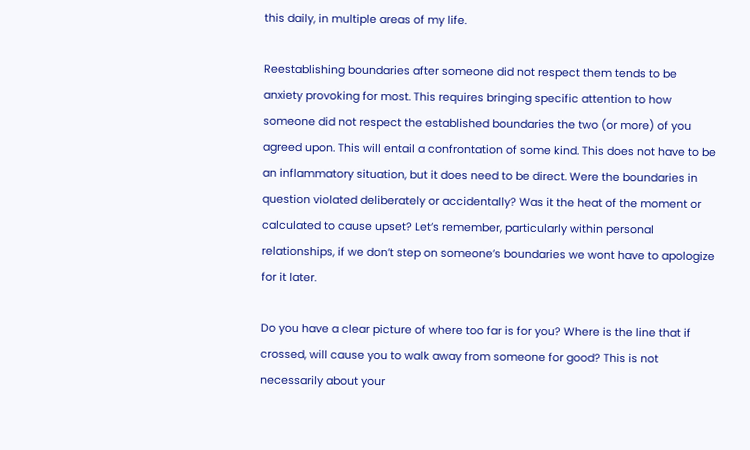this daily, in multiple areas of my life.

Reestablishing boundaries after someone did not respect them tends to be anxiety provoking for most. This requires bringing specific attention to how someone did not respect the established boundaries the two (or more) of you agreed upon. This will entail a confrontation of some kind. This does not have to be an inflammatory situation, but it does need to be direct. Were the boundaries in question violated deliberately or accidentally? Was it the heat of the moment or calculated to cause upset? Let’s remember, particularly within personal relationships, if we don’t step on someone’s boundaries we wont have to apologize for it later.

Do you have a clear picture of where too far is for you? Where is the line that if crossed, will cause you to walk away from someone for good? This is not necessarily about your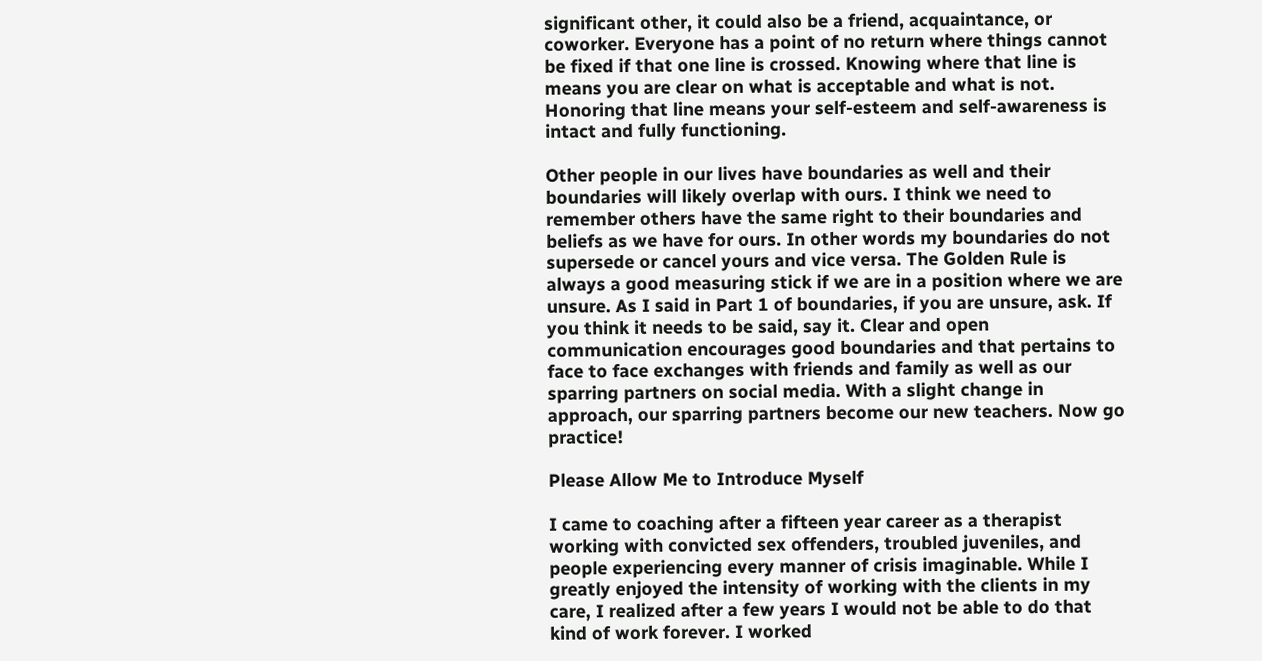significant other, it could also be a friend, acquaintance, or coworker. Everyone has a point of no return where things cannot be fixed if that one line is crossed. Knowing where that line is means you are clear on what is acceptable and what is not. Honoring that line means your self-esteem and self-awareness is intact and fully functioning.

Other people in our lives have boundaries as well and their boundaries will likely overlap with ours. I think we need to remember others have the same right to their boundaries and beliefs as we have for ours. In other words my boundaries do not supersede or cancel yours and vice versa. The Golden Rule is always a good measuring stick if we are in a position where we are unsure. As I said in Part 1 of boundaries, if you are unsure, ask. If you think it needs to be said, say it. Clear and open communication encourages good boundaries and that pertains to face to face exchanges with friends and family as well as our sparring partners on social media. With a slight change in approach, our sparring partners become our new teachers. Now go practice!

Please Allow Me to Introduce Myself

I came to coaching after a fifteen year career as a therapist working with convicted sex offenders, troubled juveniles, and people experiencing every manner of crisis imaginable. While I greatly enjoyed the intensity of working with the clients in my care, I realized after a few years I would not be able to do that kind of work forever. I worked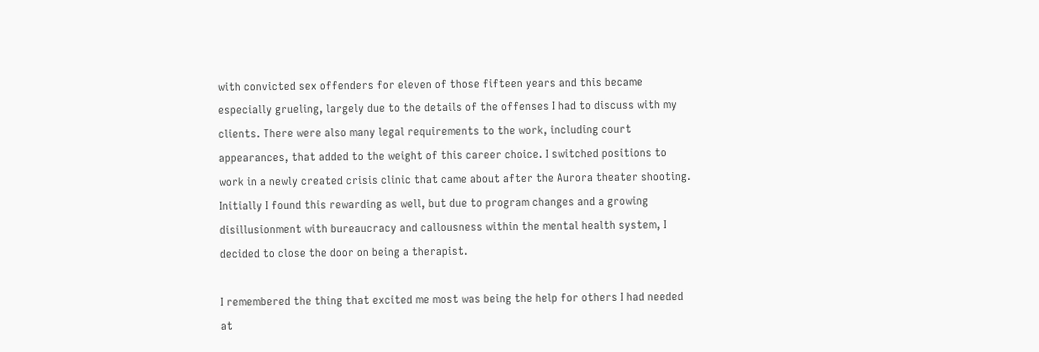with convicted sex offenders for eleven of those fifteen years and this became especially grueling, largely due to the details of the offenses I had to discuss with my clients. There were also many legal requirements to the work, including court appearances, that added to the weight of this career choice. I switched positions to work in a newly created crisis clinic that came about after the Aurora theater shooting. Initially I found this rewarding as well, but due to program changes and a growing disillusionment with bureaucracy and callousness within the mental health system, I decided to close the door on being a therapist.

I remembered the thing that excited me most was being the help for others I had needed at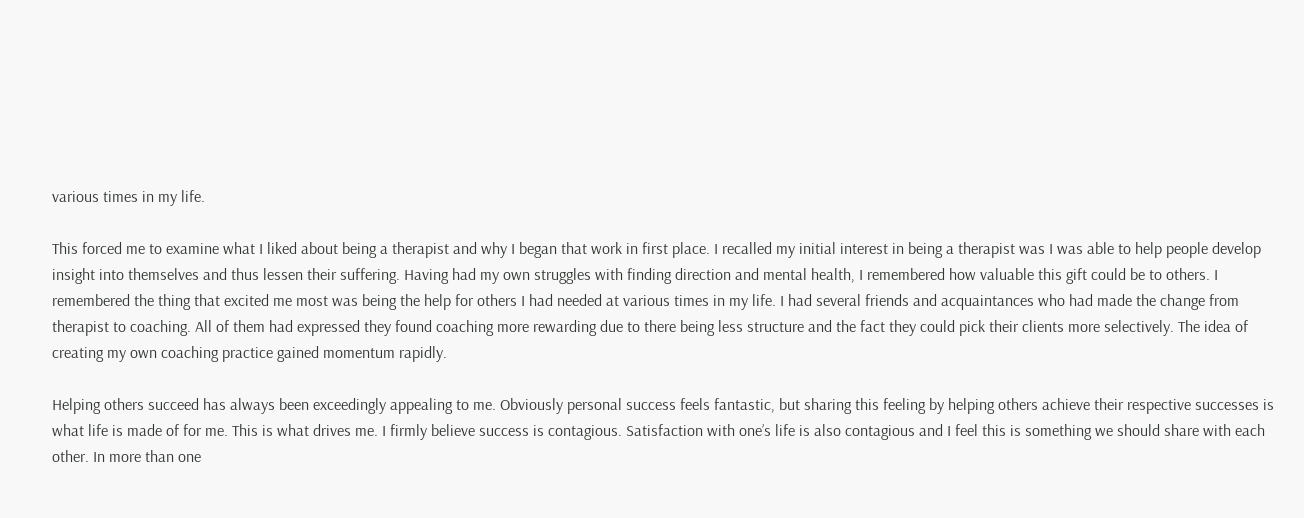various times in my life.

This forced me to examine what I liked about being a therapist and why I began that work in first place. I recalled my initial interest in being a therapist was I was able to help people develop insight into themselves and thus lessen their suffering. Having had my own struggles with finding direction and mental health, I remembered how valuable this gift could be to others. I remembered the thing that excited me most was being the help for others I had needed at various times in my life. I had several friends and acquaintances who had made the change from therapist to coaching. All of them had expressed they found coaching more rewarding due to there being less structure and the fact they could pick their clients more selectively. The idea of creating my own coaching practice gained momentum rapidly.

Helping others succeed has always been exceedingly appealing to me. Obviously personal success feels fantastic, but sharing this feeling by helping others achieve their respective successes is what life is made of for me. This is what drives me. I firmly believe success is contagious. Satisfaction with one’s life is also contagious and I feel this is something we should share with each other. In more than one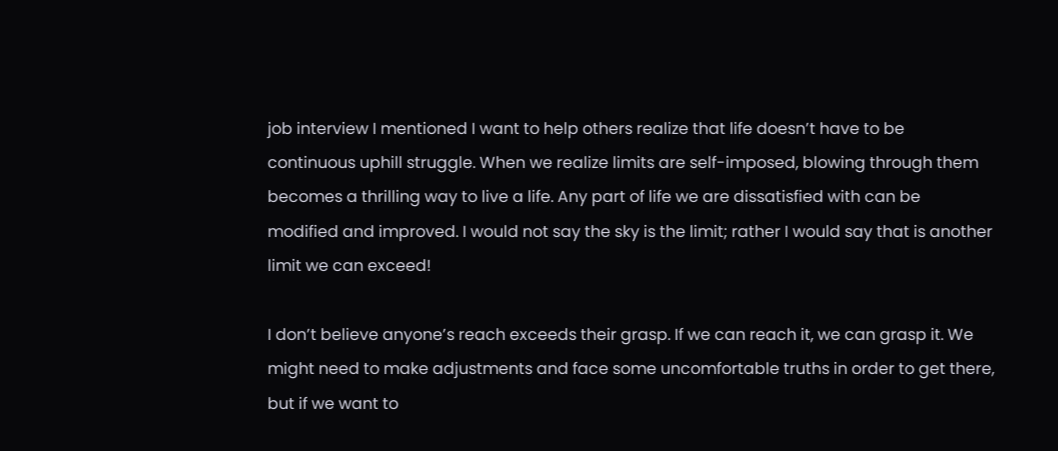job interview I mentioned I want to help others realize that life doesn’t have to be continuous uphill struggle. When we realize limits are self-imposed, blowing through them becomes a thrilling way to live a life. Any part of life we are dissatisfied with can be modified and improved. I would not say the sky is the limit; rather I would say that is another limit we can exceed!

I don’t believe anyone’s reach exceeds their grasp. If we can reach it, we can grasp it. We might need to make adjustments and face some uncomfortable truths in order to get there, but if we want to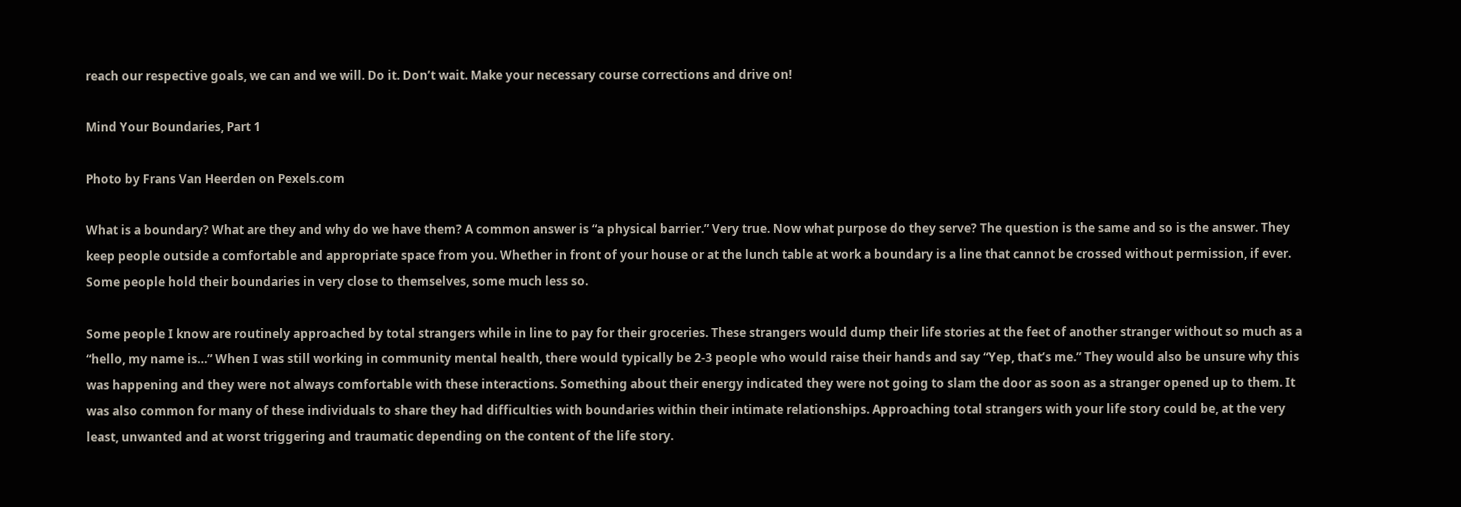reach our respective goals, we can and we will. Do it. Don’t wait. Make your necessary course corrections and drive on!

Mind Your Boundaries, Part 1

Photo by Frans Van Heerden on Pexels.com

What is a boundary? What are they and why do we have them? A common answer is “a physical barrier.” Very true. Now what purpose do they serve? The question is the same and so is the answer. They keep people outside a comfortable and appropriate space from you. Whether in front of your house or at the lunch table at work a boundary is a line that cannot be crossed without permission, if ever. Some people hold their boundaries in very close to themselves, some much less so.

Some people I know are routinely approached by total strangers while in line to pay for their groceries. These strangers would dump their life stories at the feet of another stranger without so much as a “hello, my name is…” When I was still working in community mental health, there would typically be 2-3 people who would raise their hands and say “Yep, that’s me.” They would also be unsure why this was happening and they were not always comfortable with these interactions. Something about their energy indicated they were not going to slam the door as soon as a stranger opened up to them. It was also common for many of these individuals to share they had difficulties with boundaries within their intimate relationships. Approaching total strangers with your life story could be, at the very least, unwanted and at worst triggering and traumatic depending on the content of the life story.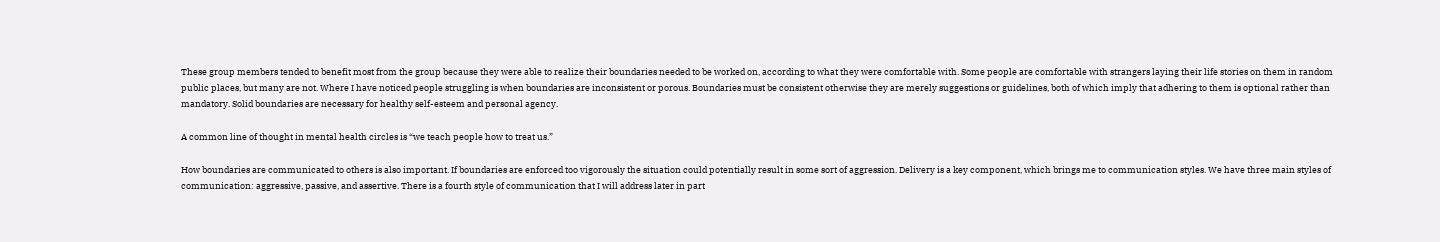These group members tended to benefit most from the group because they were able to realize their boundaries needed to be worked on, according to what they were comfortable with. Some people are comfortable with strangers laying their life stories on them in random public places, but many are not. Where I have noticed people struggling is when boundaries are inconsistent or porous. Boundaries must be consistent otherwise they are merely suggestions or guidelines, both of which imply that adhering to them is optional rather than mandatory. Solid boundaries are necessary for healthy self-esteem and personal agency.

A common line of thought in mental health circles is “we teach people how to treat us.”

How boundaries are communicated to others is also important. If boundaries are enforced too vigorously the situation could potentially result in some sort of aggression. Delivery is a key component, which brings me to communication styles. We have three main styles of communication: aggressive, passive, and assertive. There is a fourth style of communication that I will address later in part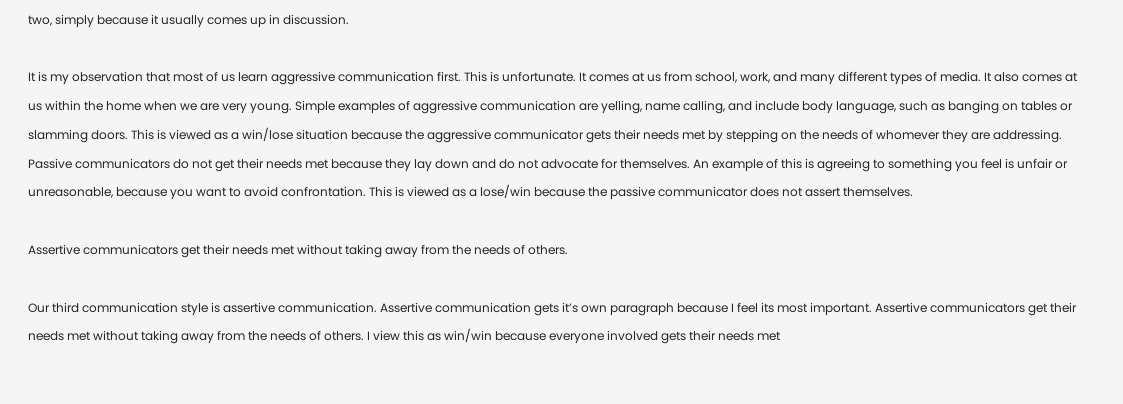two, simply because it usually comes up in discussion.

It is my observation that most of us learn aggressive communication first. This is unfortunate. It comes at us from school, work, and many different types of media. It also comes at us within the home when we are very young. Simple examples of aggressive communication are yelling, name calling, and include body language, such as banging on tables or slamming doors. This is viewed as a win/lose situation because the aggressive communicator gets their needs met by stepping on the needs of whomever they are addressing. Passive communicators do not get their needs met because they lay down and do not advocate for themselves. An example of this is agreeing to something you feel is unfair or unreasonable, because you want to avoid confrontation. This is viewed as a lose/win because the passive communicator does not assert themselves.

Assertive communicators get their needs met without taking away from the needs of others.

Our third communication style is assertive communication. Assertive communication gets it’s own paragraph because I feel its most important. Assertive communicators get their needs met without taking away from the needs of others. I view this as win/win because everyone involved gets their needs met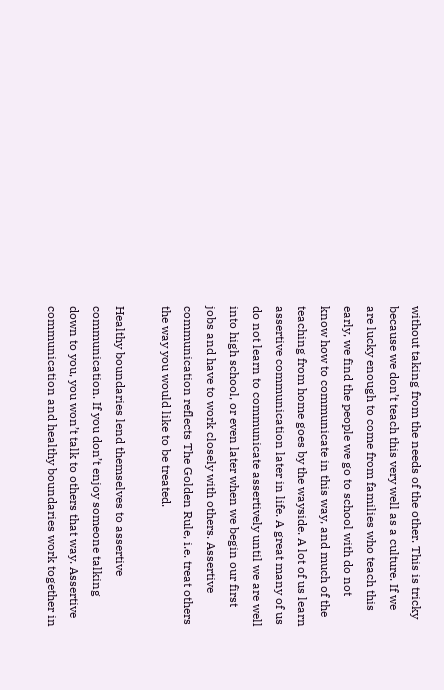without taking from the needs of the other. This is tricky because we don’t teach this very well as a culture. If we are lucky enough to come from families who teach this early, we find the people we go to school with do not know how to communicate in this way, and much of the teaching from home goes by the wayside. A lot of us learn assertive communication later in life. A great many of us do not learn to communicate assertively until we are well into high school, or even later when we begin our first jobs and have to work closely with others. Assertive communication reflects The Golden Rule, i.e. treat others the way you would like to be treated.

Healthy boundaries lend themselves to assertive communication. If you don’t enjoy someone talking down to you, you won’t talk to others that way. Assertive communication and healthy boundaries work together in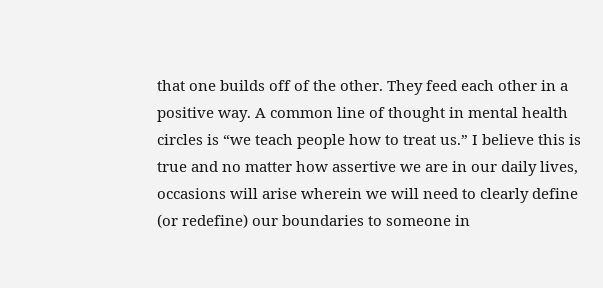that one builds off of the other. They feed each other in a positive way. A common line of thought in mental health circles is “we teach people how to treat us.” I believe this is true and no matter how assertive we are in our daily lives, occasions will arise wherein we will need to clearly define (or redefine) our boundaries to someone in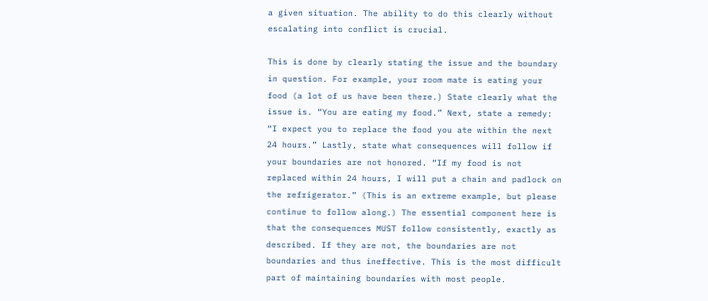a given situation. The ability to do this clearly without escalating into conflict is crucial.

This is done by clearly stating the issue and the boundary in question. For example, your room mate is eating your food (a lot of us have been there.) State clearly what the issue is. “You are eating my food.” Next, state a remedy: “I expect you to replace the food you ate within the next 24 hours.” Lastly, state what consequences will follow if your boundaries are not honored. “If my food is not replaced within 24 hours, I will put a chain and padlock on the refrigerator.” (This is an extreme example, but please continue to follow along.) The essential component here is that the consequences MUST follow consistently, exactly as described. If they are not, the boundaries are not boundaries and thus ineffective. This is the most difficult part of maintaining boundaries with most people.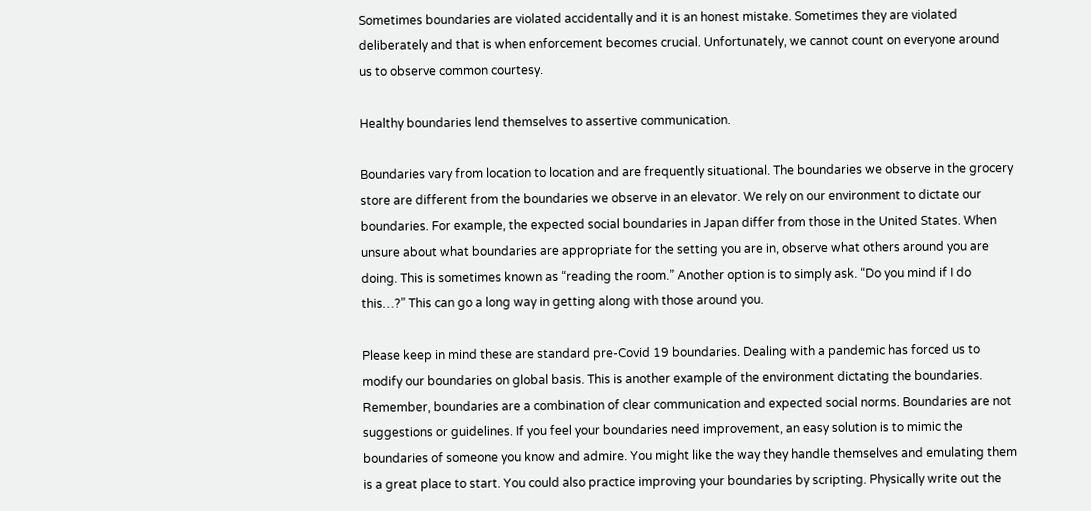Sometimes boundaries are violated accidentally and it is an honest mistake. Sometimes they are violated deliberately and that is when enforcement becomes crucial. Unfortunately, we cannot count on everyone around us to observe common courtesy.

Healthy boundaries lend themselves to assertive communication.

Boundaries vary from location to location and are frequently situational. The boundaries we observe in the grocery store are different from the boundaries we observe in an elevator. We rely on our environment to dictate our boundaries. For example, the expected social boundaries in Japan differ from those in the United States. When unsure about what boundaries are appropriate for the setting you are in, observe what others around you are doing. This is sometimes known as “reading the room.” Another option is to simply ask. “Do you mind if I do this…?” This can go a long way in getting along with those around you.

Please keep in mind these are standard pre-Covid 19 boundaries. Dealing with a pandemic has forced us to modify our boundaries on global basis. This is another example of the environment dictating the boundaries. Remember, boundaries are a combination of clear communication and expected social norms. Boundaries are not suggestions or guidelines. If you feel your boundaries need improvement, an easy solution is to mimic the boundaries of someone you know and admire. You might like the way they handle themselves and emulating them is a great place to start. You could also practice improving your boundaries by scripting. Physically write out the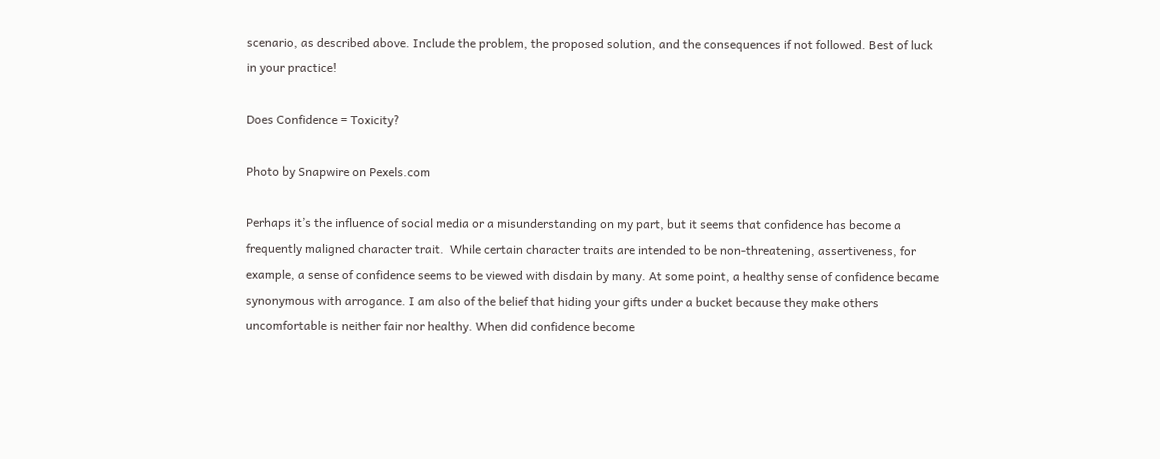scenario, as described above. Include the problem, the proposed solution, and the consequences if not followed. Best of luck in your practice!

Does Confidence = Toxicity?

Photo by Snapwire on Pexels.com

Perhaps it’s the influence of social media or a misunderstanding on my part, but it seems that confidence has become a frequently maligned character trait.  While certain character traits are intended to be non-threatening, assertiveness, for example, a sense of confidence seems to be viewed with disdain by many. At some point, a healthy sense of confidence became synonymous with arrogance. I am also of the belief that hiding your gifts under a bucket because they make others uncomfortable is neither fair nor healthy. When did confidence become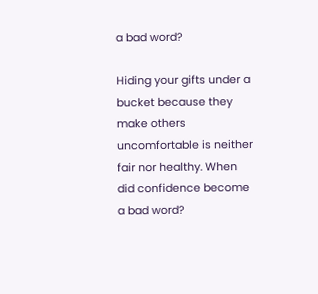a bad word?

Hiding your gifts under a bucket because they make others uncomfortable is neither fair nor healthy. When did confidence become a bad word?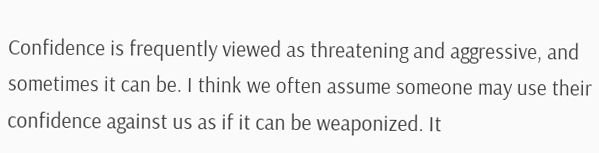Confidence is frequently viewed as threatening and aggressive, and sometimes it can be. I think we often assume someone may use their confidence against us as if it can be weaponized. It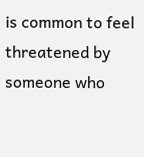is common to feel threatened by someone who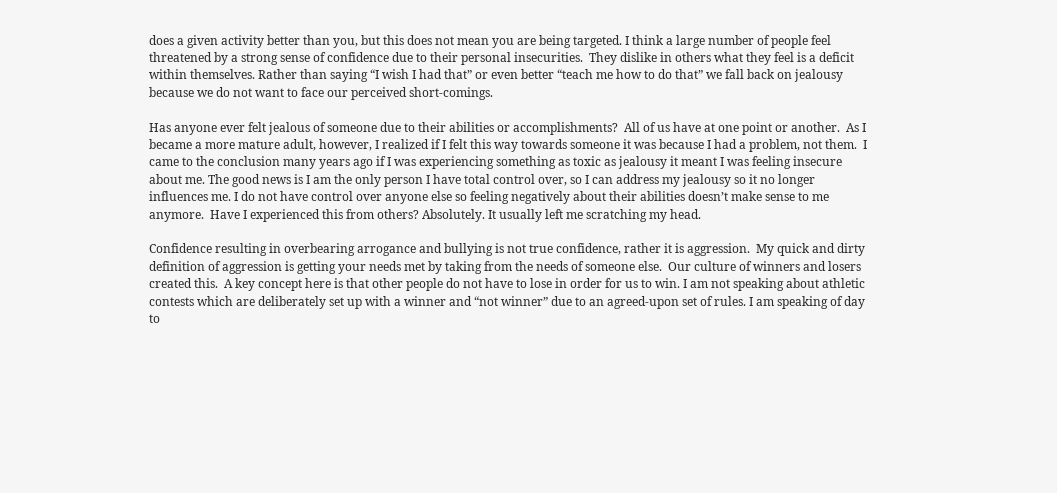does a given activity better than you, but this does not mean you are being targeted. I think a large number of people feel threatened by a strong sense of confidence due to their personal insecurities.  They dislike in others what they feel is a deficit within themselves. Rather than saying “I wish I had that” or even better “teach me how to do that” we fall back on jealousy because we do not want to face our perceived short-comings.

Has anyone ever felt jealous of someone due to their abilities or accomplishments?  All of us have at one point or another.  As I became a more mature adult, however, I realized if I felt this way towards someone it was because I had a problem, not them.  I came to the conclusion many years ago if I was experiencing something as toxic as jealousy it meant I was feeling insecure about me. The good news is I am the only person I have total control over, so I can address my jealousy so it no longer influences me. I do not have control over anyone else so feeling negatively about their abilities doesn’t make sense to me anymore.  Have I experienced this from others? Absolutely. It usually left me scratching my head.

Confidence resulting in overbearing arrogance and bullying is not true confidence, rather it is aggression.  My quick and dirty definition of aggression is getting your needs met by taking from the needs of someone else.  Our culture of winners and losers created this.  A key concept here is that other people do not have to lose in order for us to win. I am not speaking about athletic contests which are deliberately set up with a winner and “not winner” due to an agreed-upon set of rules. I am speaking of day to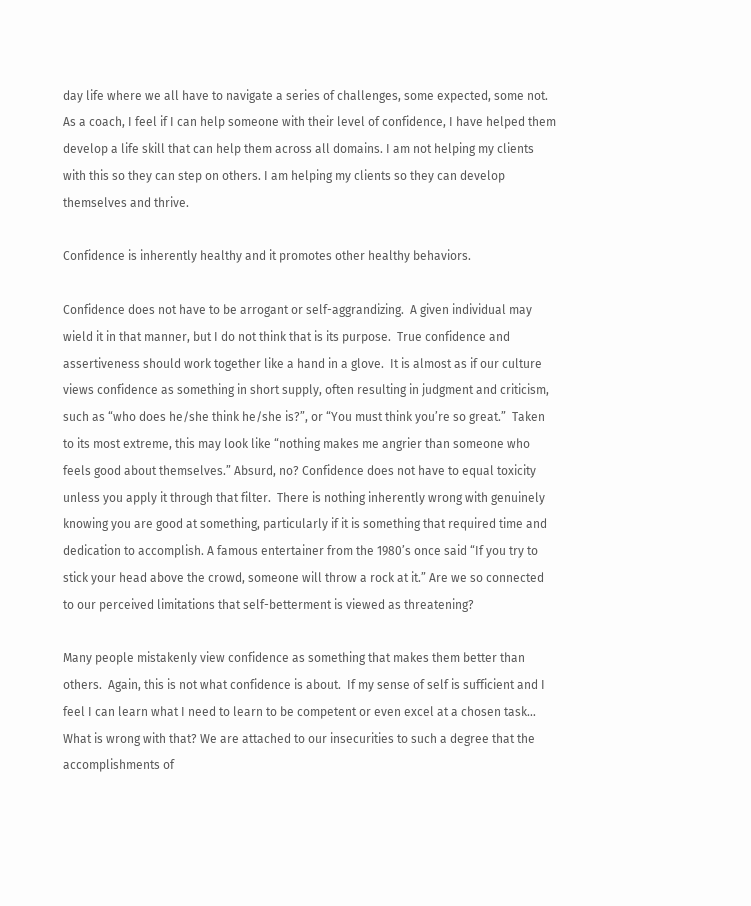day life where we all have to navigate a series of challenges, some expected, some not. As a coach, I feel if I can help someone with their level of confidence, I have helped them develop a life skill that can help them across all domains. I am not helping my clients with this so they can step on others. I am helping my clients so they can develop themselves and thrive.

Confidence is inherently healthy and it promotes other healthy behaviors.

Confidence does not have to be arrogant or self-aggrandizing.  A given individual may wield it in that manner, but I do not think that is its purpose.  True confidence and assertiveness should work together like a hand in a glove.  It is almost as if our culture views confidence as something in short supply, often resulting in judgment and criticism, such as “who does he/she think he/she is?”, or “You must think you’re so great.”  Taken to its most extreme, this may look like “nothing makes me angrier than someone who feels good about themselves.” Absurd, no? Confidence does not have to equal toxicity unless you apply it through that filter.  There is nothing inherently wrong with genuinely knowing you are good at something, particularly if it is something that required time and dedication to accomplish. A famous entertainer from the 1980’s once said “If you try to stick your head above the crowd, someone will throw a rock at it.” Are we so connected to our perceived limitations that self-betterment is viewed as threatening?

Many people mistakenly view confidence as something that makes them better than others.  Again, this is not what confidence is about.  If my sense of self is sufficient and I feel I can learn what I need to learn to be competent or even excel at a chosen task… What is wrong with that? We are attached to our insecurities to such a degree that the accomplishments of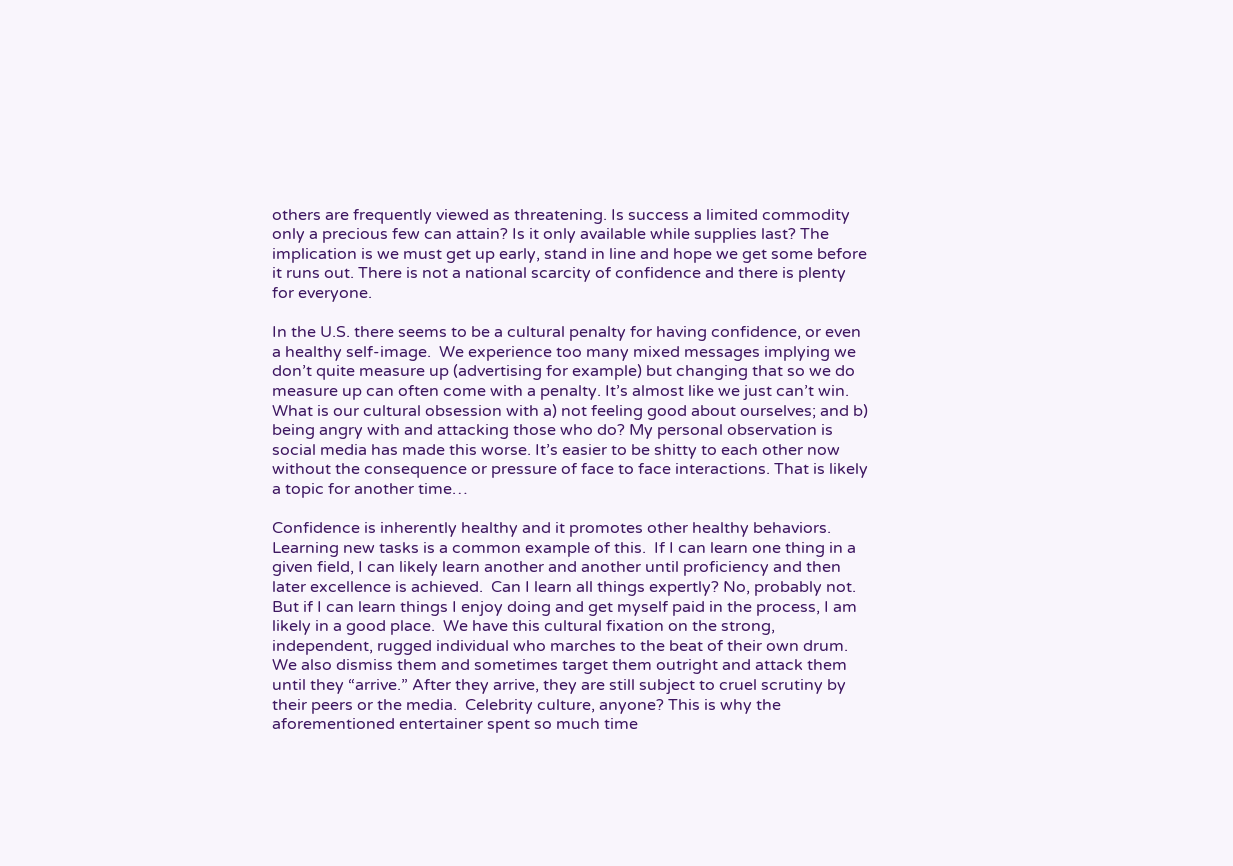others are frequently viewed as threatening. Is success a limited commodity only a precious few can attain? Is it only available while supplies last? The implication is we must get up early, stand in line and hope we get some before it runs out. There is not a national scarcity of confidence and there is plenty for everyone.

In the U.S. there seems to be a cultural penalty for having confidence, or even a healthy self-image.  We experience too many mixed messages implying we don’t quite measure up (advertising for example) but changing that so we do measure up can often come with a penalty. It’s almost like we just can’t win.  What is our cultural obsession with a) not feeling good about ourselves; and b) being angry with and attacking those who do? My personal observation is social media has made this worse. It’s easier to be shitty to each other now without the consequence or pressure of face to face interactions. That is likely a topic for another time…

Confidence is inherently healthy and it promotes other healthy behaviors. Learning new tasks is a common example of this.  If I can learn one thing in a given field, I can likely learn another and another until proficiency and then later excellence is achieved.  Can I learn all things expertly? No, probably not. But if I can learn things I enjoy doing and get myself paid in the process, I am likely in a good place.  We have this cultural fixation on the strong, independent, rugged individual who marches to the beat of their own drum. We also dismiss them and sometimes target them outright and attack them until they “arrive.” After they arrive, they are still subject to cruel scrutiny by their peers or the media.  Celebrity culture, anyone? This is why the aforementioned entertainer spent so much time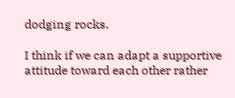dodging rocks.

I think if we can adapt a supportive attitude toward each other rather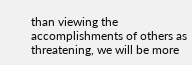than viewing the accomplishments of others as threatening, we will be more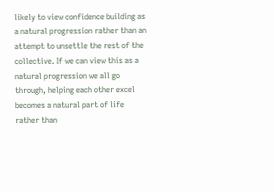likely to view confidence building as a natural progression rather than an attempt to unsettle the rest of the collective. If we can view this as a natural progression we all go through, helping each other excel becomes a natural part of life rather than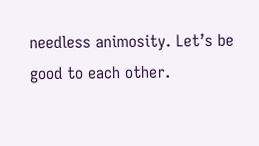needless animosity. Let’s be good to each other.